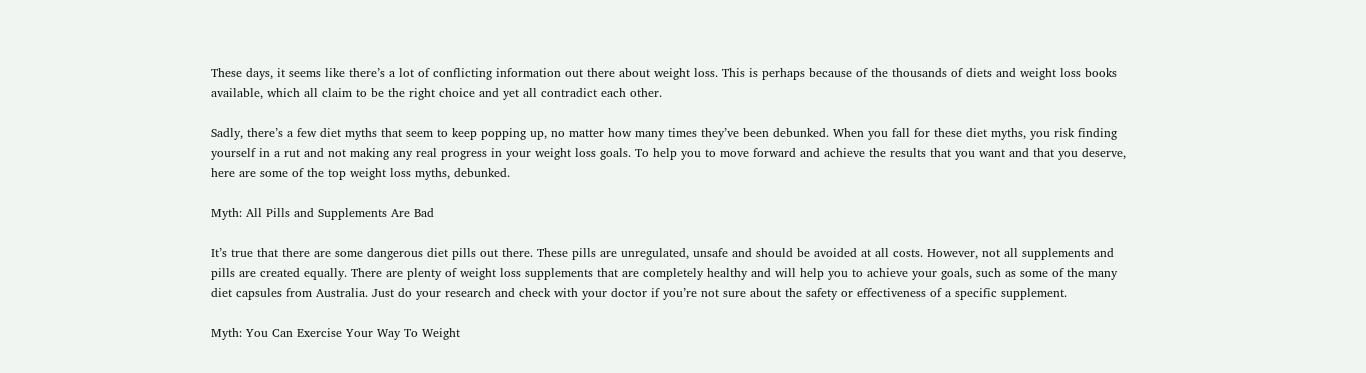These days, it seems like there’s a lot of conflicting information out there about weight loss. This is perhaps because of the thousands of diets and weight loss books available, which all claim to be the right choice and yet all contradict each other.

Sadly, there’s a few diet myths that seem to keep popping up, no matter how many times they’ve been debunked. When you fall for these diet myths, you risk finding yourself in a rut and not making any real progress in your weight loss goals. To help you to move forward and achieve the results that you want and that you deserve, here are some of the top weight loss myths, debunked.

Myth: All Pills and Supplements Are Bad

It’s true that there are some dangerous diet pills out there. These pills are unregulated, unsafe and should be avoided at all costs. However, not all supplements and pills are created equally. There are plenty of weight loss supplements that are completely healthy and will help you to achieve your goals, such as some of the many diet capsules from Australia. Just do your research and check with your doctor if you’re not sure about the safety or effectiveness of a specific supplement.

Myth: You Can Exercise Your Way To Weight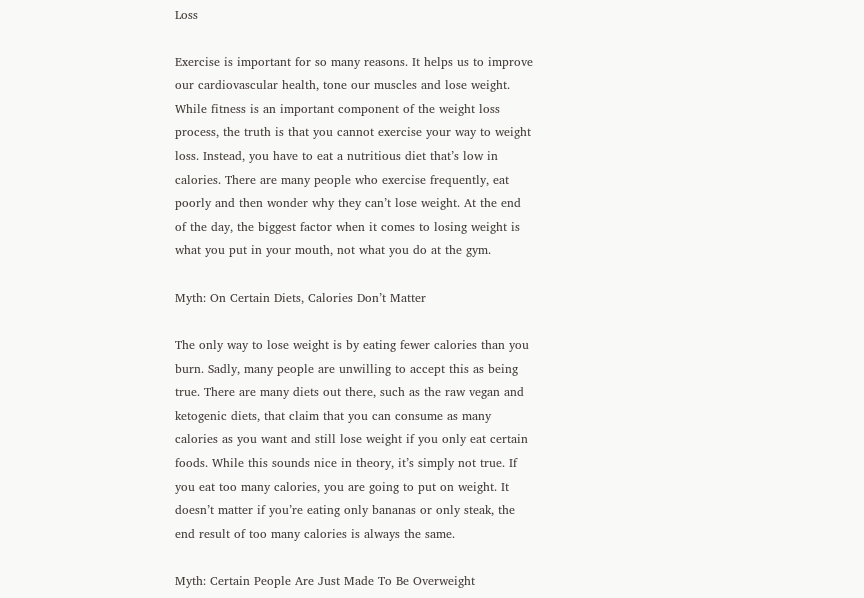Loss

Exercise is important for so many reasons. It helps us to improve our cardiovascular health, tone our muscles and lose weight. While fitness is an important component of the weight loss process, the truth is that you cannot exercise your way to weight loss. Instead, you have to eat a nutritious diet that’s low in calories. There are many people who exercise frequently, eat poorly and then wonder why they can’t lose weight. At the end of the day, the biggest factor when it comes to losing weight is what you put in your mouth, not what you do at the gym.

Myth: On Certain Diets, Calories Don’t Matter

The only way to lose weight is by eating fewer calories than you burn. Sadly, many people are unwilling to accept this as being true. There are many diets out there, such as the raw vegan and ketogenic diets, that claim that you can consume as many calories as you want and still lose weight if you only eat certain foods. While this sounds nice in theory, it’s simply not true. If you eat too many calories, you are going to put on weight. It doesn’t matter if you’re eating only bananas or only steak, the end result of too many calories is always the same.

Myth: Certain People Are Just Made To Be Overweight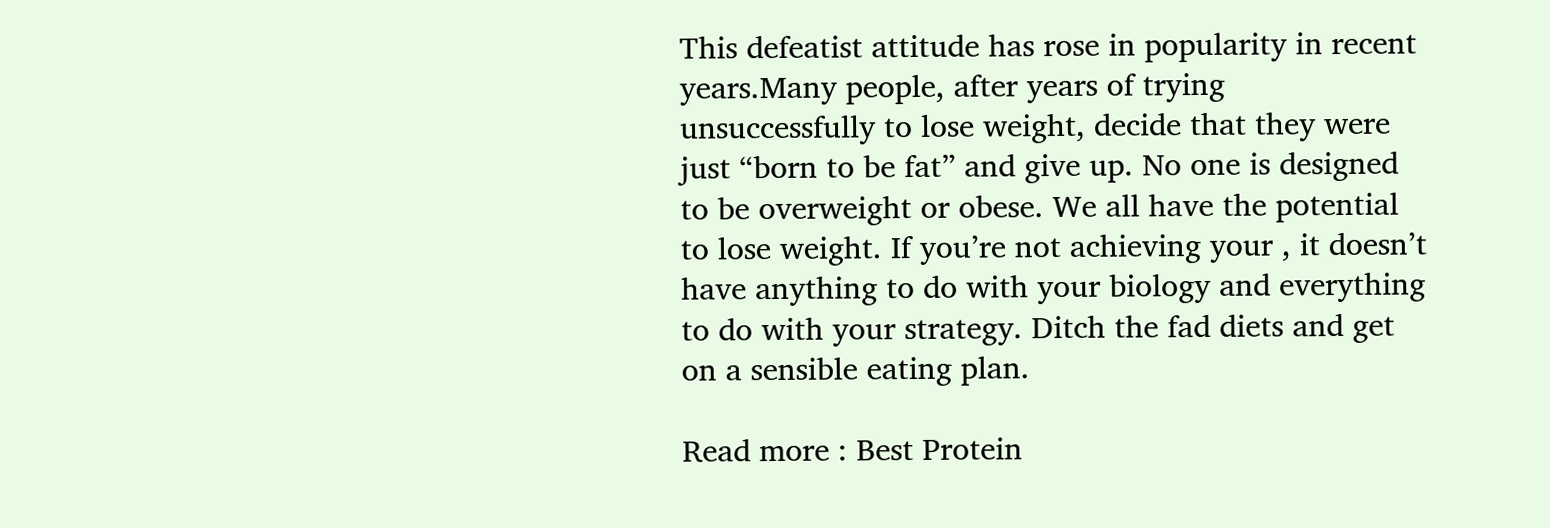This defeatist attitude has rose in popularity in recent years.Many people, after years of trying unsuccessfully to lose weight, decide that they were just “born to be fat” and give up. No one is designed to be overweight or obese. We all have the potential to lose weight. If you’re not achieving your , it doesn’t have anything to do with your biology and everything to do with your strategy. Ditch the fad diets and get on a sensible eating plan.

Read more : Best Protein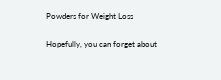Powders for Weight Loss

Hopefully, you can forget about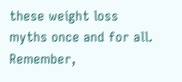these weight loss myths once and for all. Remember,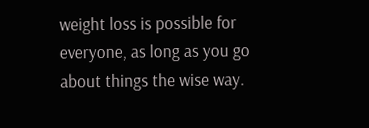weight loss is possible for everyone, as long as you go about things the wise way.